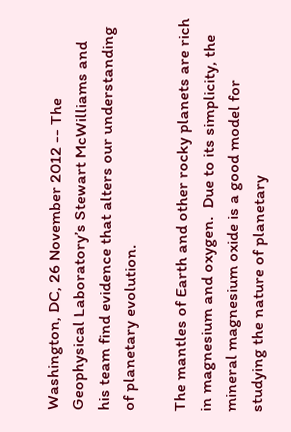Washington, DC, 26 November 2012 -- The Geophysical Laboratory’s Stewart McWilliams and his team find evidence that alters our understanding of planetary evolution.

The mantles of Earth and other rocky planets are rich in magnesium and oxygen.  Due to its simplicity, the mineral magnesium oxide is a good model for studying the nature of planetary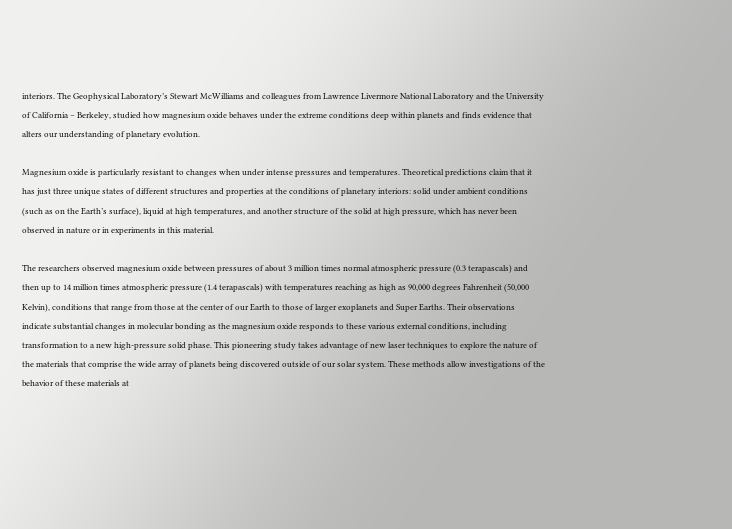interiors. The Geophysical Laboratory’s Stewart McWilliams and colleagues from Lawrence Livermore National Laboratory and the University of California – Berkeley, studied how magnesium oxide behaves under the extreme conditions deep within planets and finds evidence that alters our understanding of planetary evolution.

Magnesium oxide is particularly resistant to changes when under intense pressures and temperatures. Theoretical predictions claim that it has just three unique states of different structures and properties at the conditions of planetary interiors: solid under ambient conditions (such as on the Earth’s surface), liquid at high temperatures, and another structure of the solid at high pressure, which has never been observed in nature or in experiments in this material.

The researchers observed magnesium oxide between pressures of about 3 million times normal atmospheric pressure (0.3 terapascals) and then up to 14 million times atmospheric pressure (1.4 terapascals) with temperatures reaching as high as 90,000 degrees Fahrenheit (50,000 Kelvin), conditions that range from those at the center of our Earth to those of larger exoplanets and Super Earths. Their observations indicate substantial changes in molecular bonding as the magnesium oxide responds to these various external conditions, including transformation to a new high-pressure solid phase. This pioneering study takes advantage of new laser techniques to explore the nature of the materials that comprise the wide array of planets being discovered outside of our solar system. These methods allow investigations of the behavior of these materials at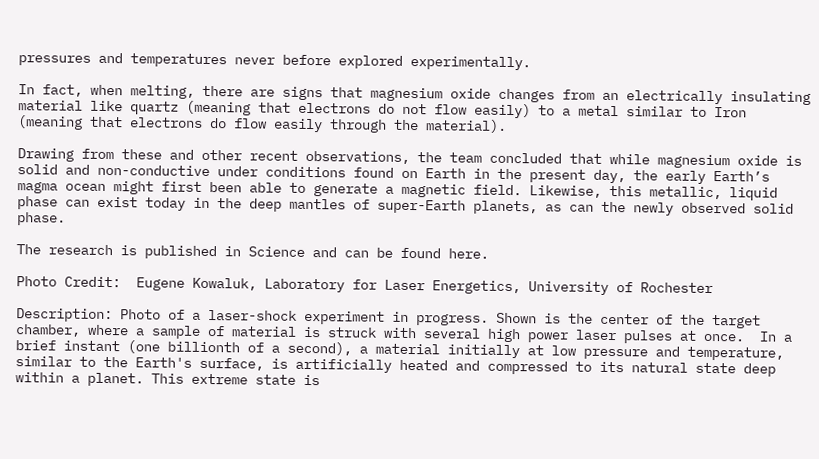pressures and temperatures never before explored experimentally.

In fact, when melting, there are signs that magnesium oxide changes from an electrically insulating material like quartz (meaning that electrons do not flow easily) to a metal similar to Iron (meaning that electrons do flow easily through the material).

Drawing from these and other recent observations, the team concluded that while magnesium oxide is solid and non-conductive under conditions found on Earth in the present day, the early Earth’s magma ocean might first been able to generate a magnetic field. Likewise, this metallic, liquid phase can exist today in the deep mantles of super-Earth planets, as can the newly observed solid phase.

The research is published in Science and can be found here.

Photo Credit:  Eugene Kowaluk, Laboratory for Laser Energetics, University of Rochester

Description: Photo of a laser-shock experiment in progress. Shown is the center of the target chamber, where a sample of material is struck with several high power laser pulses at once.  In a brief instant (one billionth of a second), a material initially at low pressure and temperature, similar to the Earth's surface, is artificially heated and compressed to its natural state deep within a planet. This extreme state is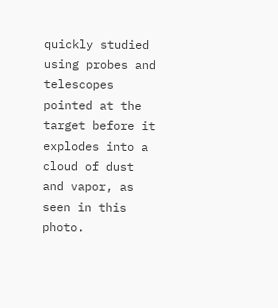quickly studied using probes and telescopes pointed at the target before it explodes into a cloud of dust and vapor, as seen in this photo.